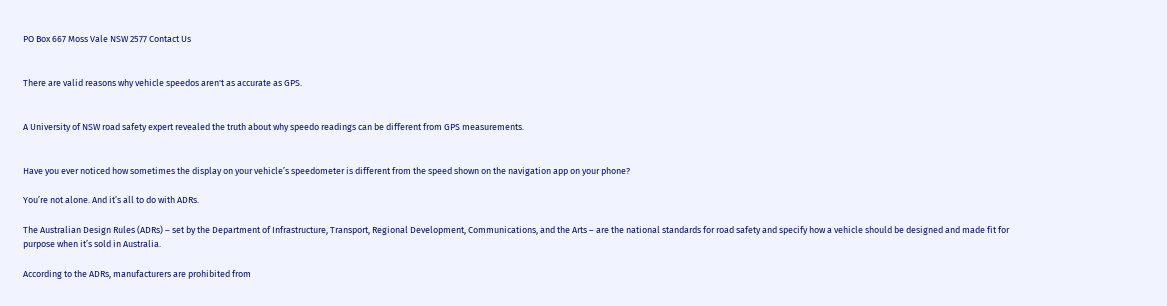PO Box 667 Moss Vale NSW 2577 Contact Us


There are valid reasons why vehicle speedos aren't as accurate as GPS.


A University of NSW road safety expert revealed the truth about why speedo readings can be different from GPS measurements.


Have you ever noticed how sometimes the display on your vehicle’s speedometer is different from the speed shown on the navigation app on your phone?

You’re not alone. And it’s all to do with ADRs.

The Australian Design Rules (ADRs) – set by the Department of Infrastructure, Transport, Regional Development, Communications, and the Arts – are the national standards for road safety and specify how a vehicle should be designed and made fit for purpose when it’s sold in Australia.

According to the ADRs, manufacturers are prohibited from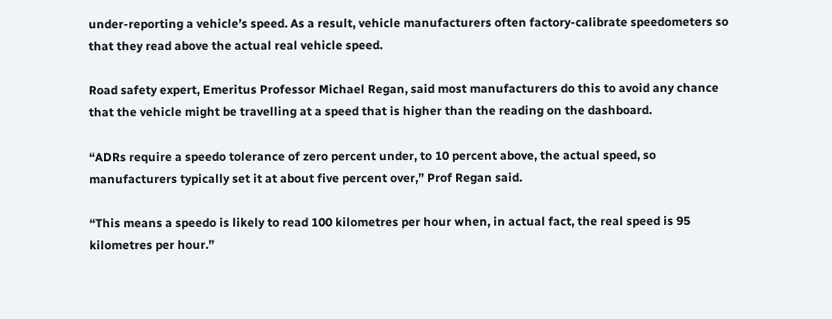under-reporting a vehicle’s speed. As a result, vehicle manufacturers often factory-calibrate speedometers so that they read above the actual real vehicle speed.

Road safety expert, Emeritus Professor Michael Regan, said most manufacturers do this to avoid any chance that the vehicle might be travelling at a speed that is higher than the reading on the dashboard.

“ADRs require a speedo tolerance of zero percent under, to 10 percent above, the actual speed, so manufacturers typically set it at about five percent over,” Prof Regan said.

“This means a speedo is likely to read 100 kilometres per hour when, in actual fact, the real speed is 95 kilometres per hour.”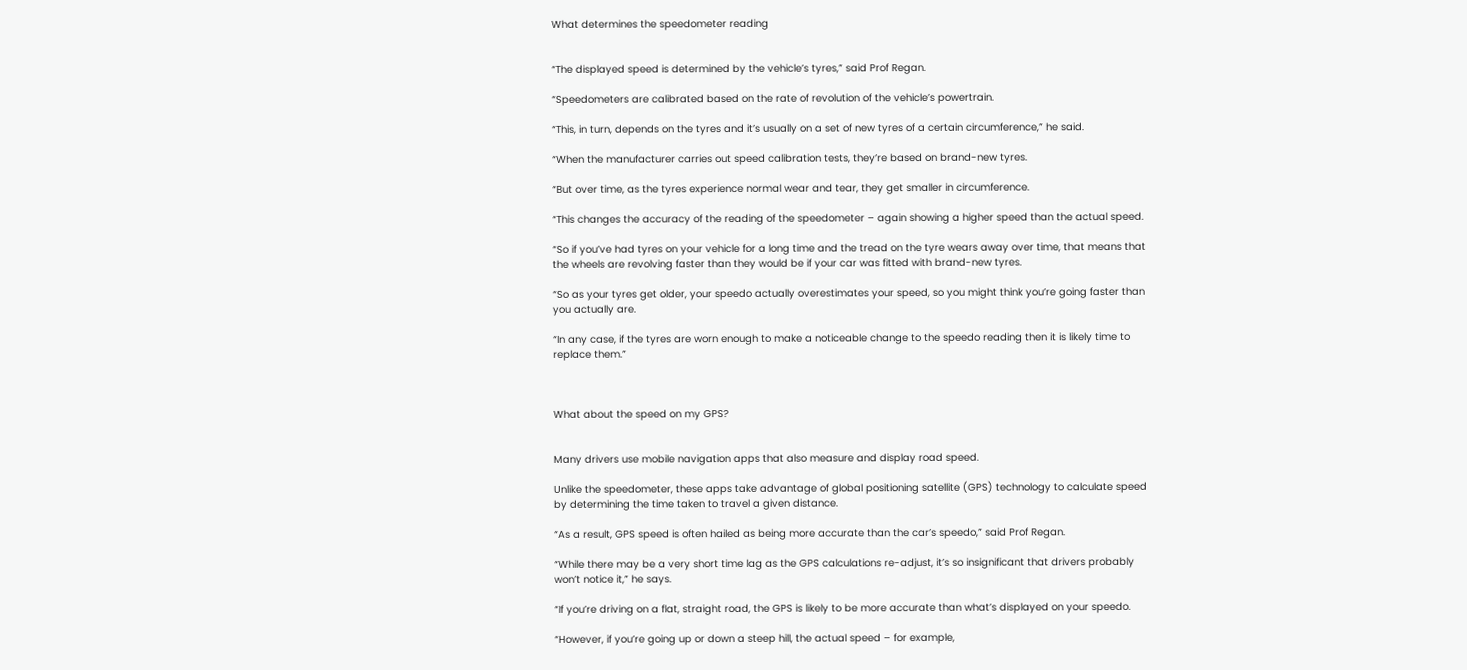What determines the speedometer reading


“The displayed speed is determined by the vehicle’s tyres,” said Prof Regan.

“Speedometers are calibrated based on the rate of revolution of the vehicle’s powertrain.

“This, in turn, depends on the tyres and it’s usually on a set of new tyres of a certain circumference,” he said.

“When the manufacturer carries out speed calibration tests, they’re based on brand-new tyres.

“But over time, as the tyres experience normal wear and tear, they get smaller in circumference.

“This changes the accuracy of the reading of the speedometer – again showing a higher speed than the actual speed.

“So if you’ve had tyres on your vehicle for a long time and the tread on the tyre wears away over time, that means that the wheels are revolving faster than they would be if your car was fitted with brand-new tyres.

“So as your tyres get older, your speedo actually overestimates your speed, so you might think you’re going faster than you actually are.

“In any case, if the tyres are worn enough to make a noticeable change to the speedo reading then it is likely time to replace them.”



What about the speed on my GPS?


Many drivers use mobile navigation apps that also measure and display road speed.

Unlike the speedometer, these apps take advantage of global positioning satellite (GPS) technology to calculate speed by determining the time taken to travel a given distance.

“As a result, GPS speed is often hailed as being more accurate than the car’s speedo,” said Prof Regan.

“While there may be a very short time lag as the GPS calculations re-adjust, it’s so insignificant that drivers probably won’t notice it,” he says.

“If you’re driving on a flat, straight road, the GPS is likely to be more accurate than what’s displayed on your speedo.

“However, if you’re going up or down a steep hill, the actual speed – for example,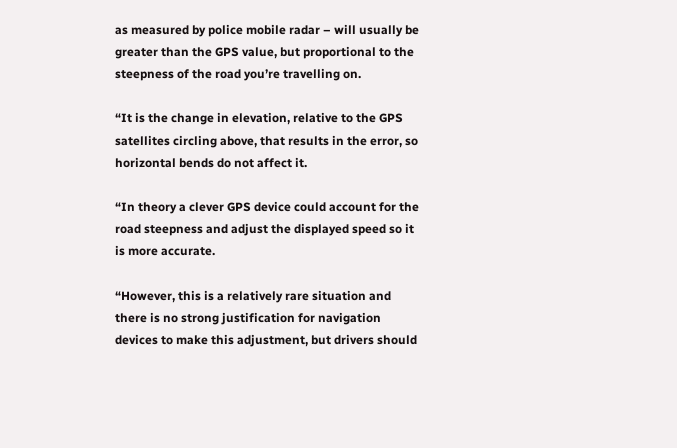as measured by police mobile radar – will usually be greater than the GPS value, but proportional to the steepness of the road you’re travelling on.

“It is the change in elevation, relative to the GPS satellites circling above, that results in the error, so horizontal bends do not affect it.

“In theory a clever GPS device could account for the road steepness and adjust the displayed speed so it is more accurate.

“However, this is a relatively rare situation and there is no strong justification for navigation devices to make this adjustment, but drivers should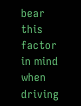bear this factor in mind when driving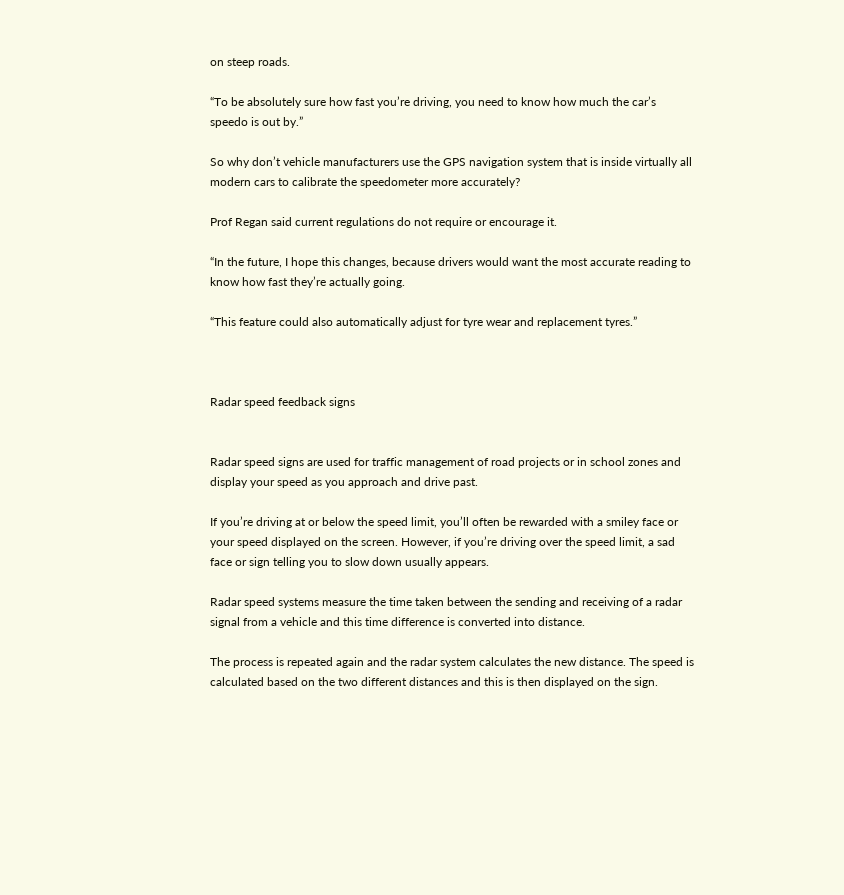on steep roads.

“To be absolutely sure how fast you’re driving, you need to know how much the car’s speedo is out by.”

So why don’t vehicle manufacturers use the GPS navigation system that is inside virtually all modern cars to calibrate the speedometer more accurately?

Prof Regan said current regulations do not require or encourage it.

“In the future, I hope this changes, because drivers would want the most accurate reading to know how fast they’re actually going.

“This feature could also automatically adjust for tyre wear and replacement tyres.”



Radar speed feedback signs


Radar speed signs are used for traffic management of road projects or in school zones and display your speed as you approach and drive past.

If you’re driving at or below the speed limit, you’ll often be rewarded with a smiley face or your speed displayed on the screen. However, if you’re driving over the speed limit, a sad face or sign telling you to slow down usually appears.

Radar speed systems measure the time taken between the sending and receiving of a radar signal from a vehicle and this time difference is converted into distance.

The process is repeated again and the radar system calculates the new distance. The speed is calculated based on the two different distances and this is then displayed on the sign.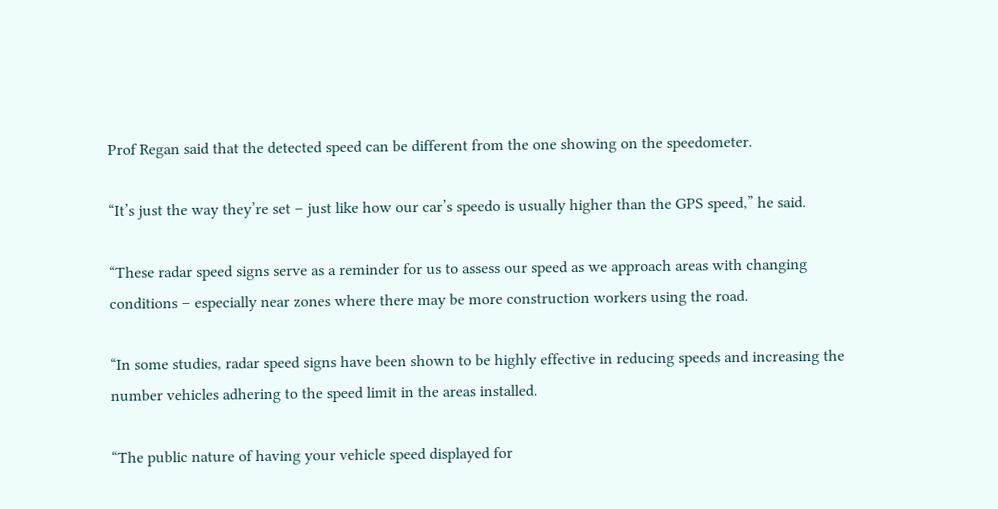Prof Regan said that the detected speed can be different from the one showing on the speedometer.

“It’s just the way they’re set – just like how our car’s speedo is usually higher than the GPS speed,” he said.

“These radar speed signs serve as a reminder for us to assess our speed as we approach areas with changing conditions – especially near zones where there may be more construction workers using the road.

“In some studies, radar speed signs have been shown to be highly effective in reducing speeds and increasing the number vehicles adhering to the speed limit in the areas installed.

“The public nature of having your vehicle speed displayed for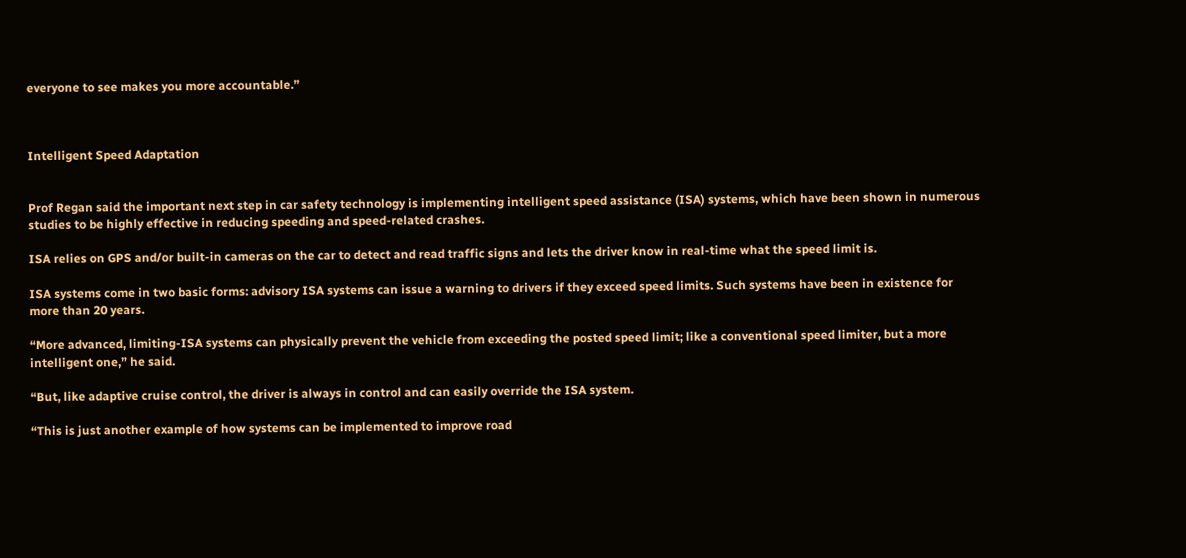everyone to see makes you more accountable.”



Intelligent Speed Adaptation


Prof Regan said the important next step in car safety technology is implementing intelligent speed assistance (ISA) systems, which have been shown in numerous studies to be highly effective in reducing speeding and speed-related crashes.

ISA relies on GPS and/or built-in cameras on the car to detect and read traffic signs and lets the driver know in real-time what the speed limit is.

ISA systems come in two basic forms: advisory ISA systems can issue a warning to drivers if they exceed speed limits. Such systems have been in existence for more than 20 years.

“More advanced, limiting-ISA systems can physically prevent the vehicle from exceeding the posted speed limit; like a conventional speed limiter, but a more intelligent one,” he said.

“But, like adaptive cruise control, the driver is always in control and can easily override the ISA system.

“This is just another example of how systems can be implemented to improve road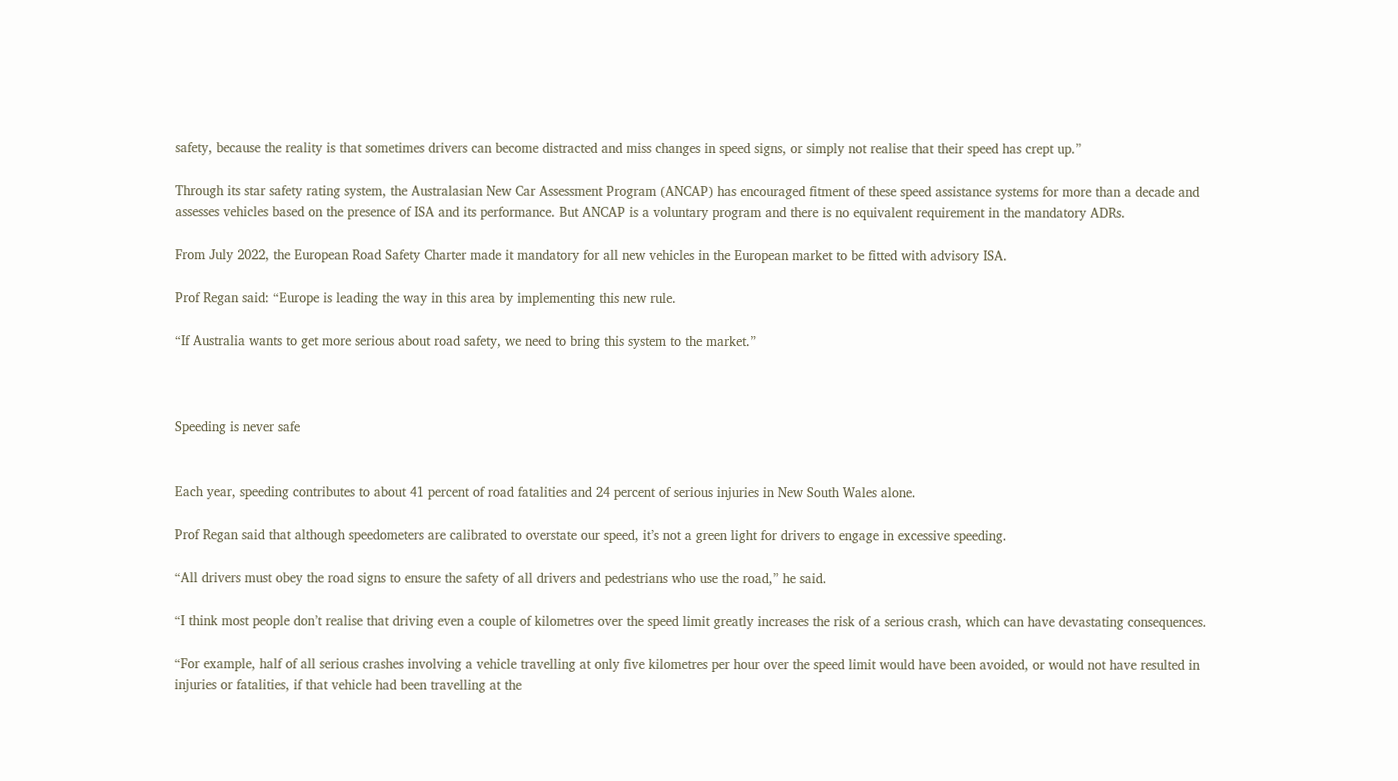safety, because the reality is that sometimes drivers can become distracted and miss changes in speed signs, or simply not realise that their speed has crept up.”

Through its star safety rating system, the Australasian New Car Assessment Program (ANCAP) has encouraged fitment of these speed assistance systems for more than a decade and assesses vehicles based on the presence of ISA and its performance. But ANCAP is a voluntary program and there is no equivalent requirement in the mandatory ADRs.

From July 2022, the European Road Safety Charter made it mandatory for all new vehicles in the European market to be fitted with advisory ISA.

Prof Regan said: “Europe is leading the way in this area by implementing this new rule.

“If Australia wants to get more serious about road safety, we need to bring this system to the market.”



Speeding is never safe


Each year, speeding contributes to about 41 percent of road fatalities and 24 percent of serious injuries in New South Wales alone.

Prof Regan said that although speedometers are calibrated to overstate our speed, it’s not a green light for drivers to engage in excessive speeding.

“All drivers must obey the road signs to ensure the safety of all drivers and pedestrians who use the road,” he said.

“I think most people don’t realise that driving even a couple of kilometres over the speed limit greatly increases the risk of a serious crash, which can have devastating consequences.

“For example, half of all serious crashes involving a vehicle travelling at only five kilometres per hour over the speed limit would have been avoided, or would not have resulted in injuries or fatalities, if that vehicle had been travelling at the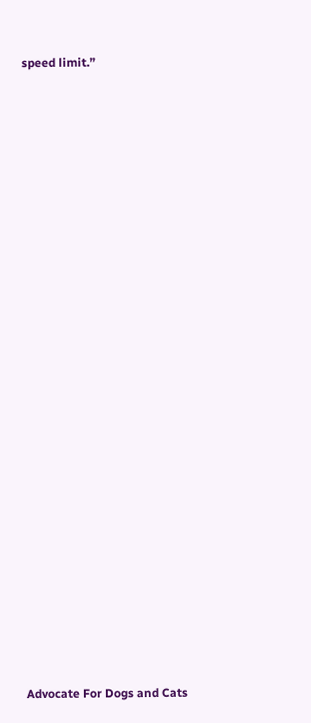speed limit.”


























Advocate For Dogs and Cats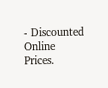- Discounted Online Prices.